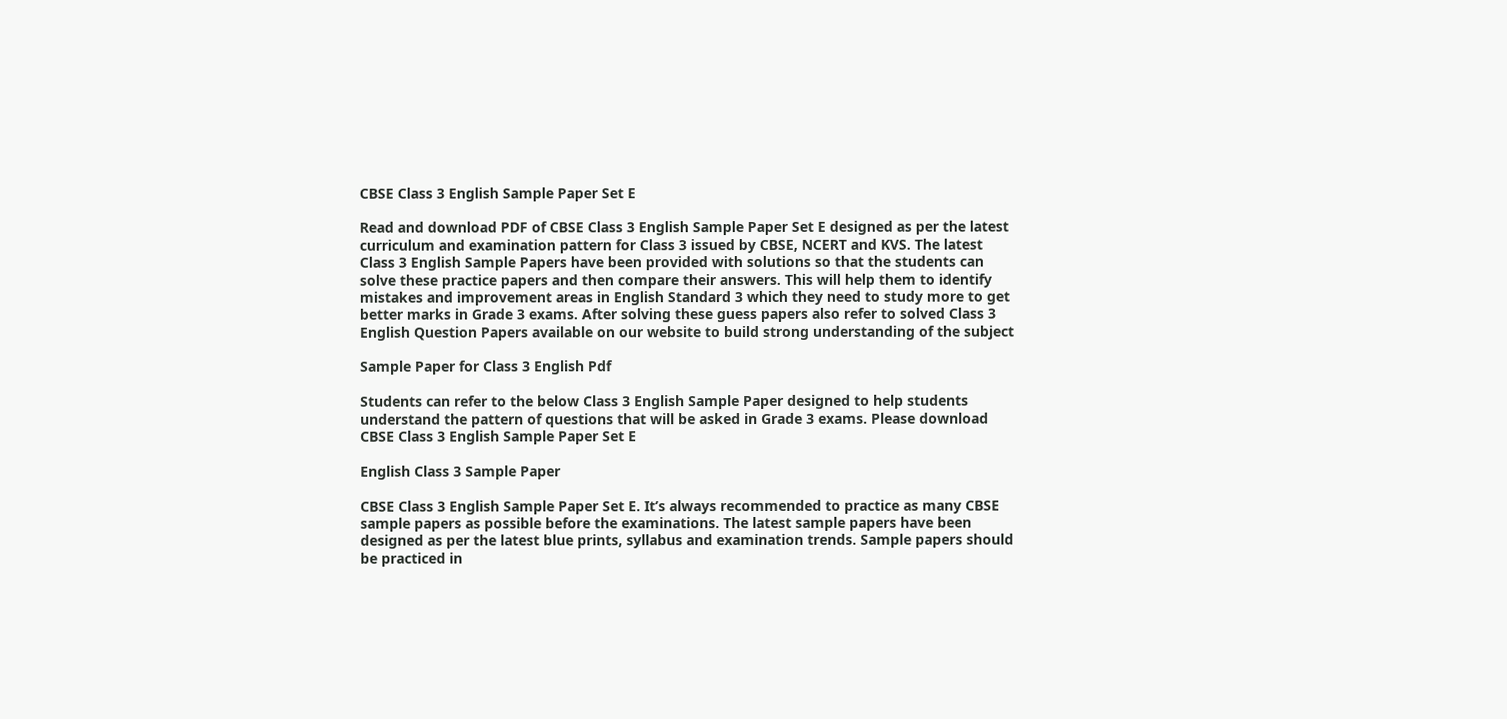CBSE Class 3 English Sample Paper Set E

Read and download PDF of CBSE Class 3 English Sample Paper Set E designed as per the latest curriculum and examination pattern for Class 3 issued by CBSE, NCERT and KVS. The latest Class 3 English Sample Papers have been provided with solutions so that the students can solve these practice papers and then compare their answers. This will help them to identify mistakes and improvement areas in English Standard 3 which they need to study more to get better marks in Grade 3 exams. After solving these guess papers also refer to solved Class 3 English Question Papers available on our website to build strong understanding of the subject

Sample Paper for Class 3 English Pdf

Students can refer to the below Class 3 English Sample Paper designed to help students understand the pattern of questions that will be asked in Grade 3 exams. Please download CBSE Class 3 English Sample Paper Set E

English Class 3 Sample Paper

CBSE Class 3 English Sample Paper Set E. It’s always recommended to practice as many CBSE sample papers as possible before the examinations. The latest sample papers have been designed as per the latest blue prints, syllabus and examination trends. Sample papers should be practiced in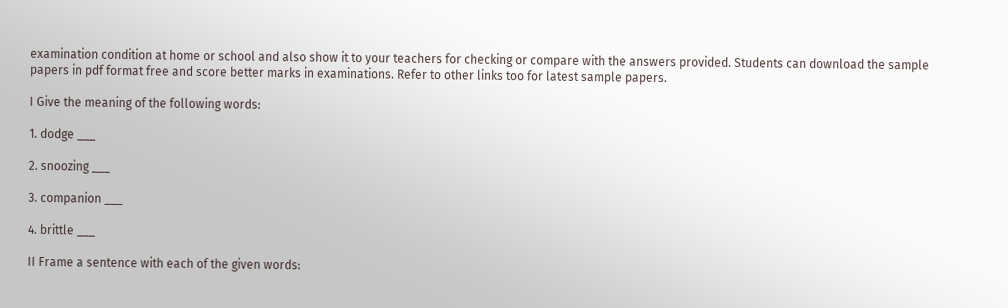examination condition at home or school and also show it to your teachers for checking or compare with the answers provided. Students can download the sample papers in pdf format free and score better marks in examinations. Refer to other links too for latest sample papers.

I Give the meaning of the following words:

1. dodge ___

2. snoozing ___

3. companion ___

4. brittle ___

II Frame a sentence with each of the given words: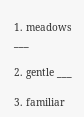1. meadows ___

2. gentle ___

3. familiar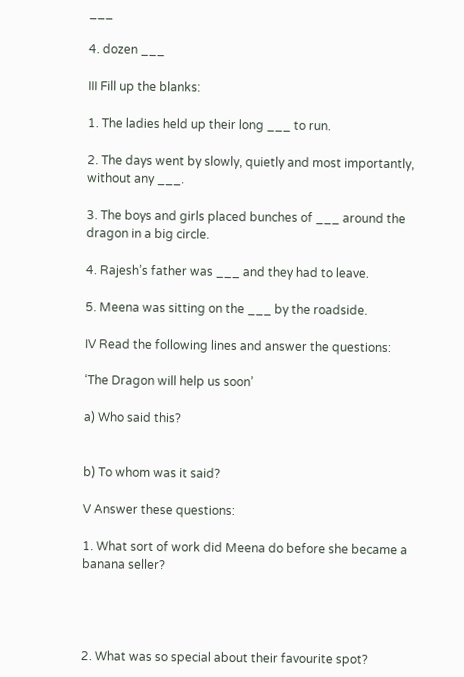___

4. dozen ___

III Fill up the blanks:

1. The ladies held up their long ___ to run.

2. The days went by slowly, quietly and most importantly, without any ___.

3. The boys and girls placed bunches of ___ around the dragon in a big circle.

4. Rajesh’s father was ___ and they had to leave.

5. Meena was sitting on the ___ by the roadside.

IV Read the following lines and answer the questions:

‘The Dragon will help us soon’

a) Who said this?


b) To whom was it said?

V Answer these questions:

1. What sort of work did Meena do before she became a banana seller?




2. What was so special about their favourite spot?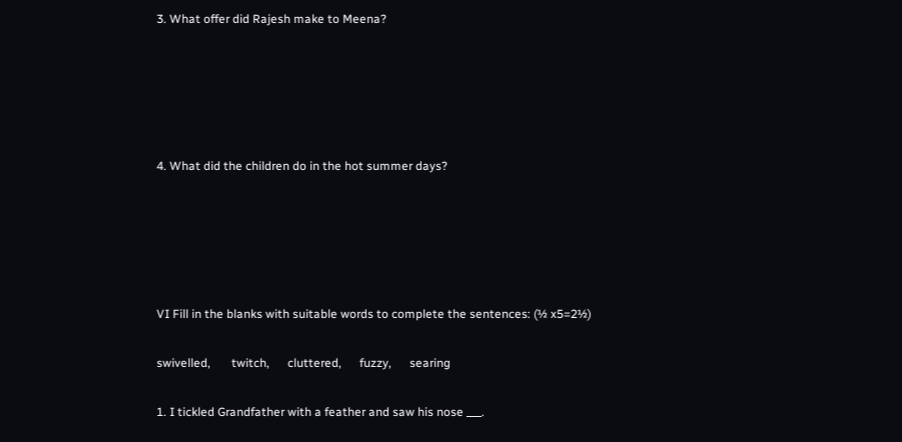3. What offer did Rajesh make to Meena?





4. What did the children do in the hot summer days?





VI Fill in the blanks with suitable words to complete the sentences: (½ x5=2½)

swivelled,       twitch,      cluttered,      fuzzy,      searing

1. I tickled Grandfather with a feather and saw his nose ___.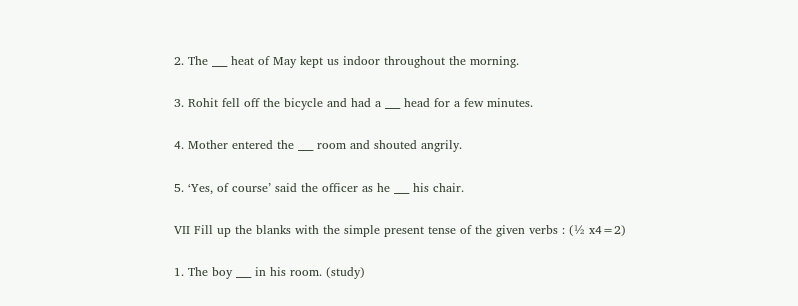2. The ___ heat of May kept us indoor throughout the morning.

3. Rohit fell off the bicycle and had a ___ head for a few minutes.

4. Mother entered the ___ room and shouted angrily.

5. ‘Yes, of course’ said the officer as he ___ his chair.

VII Fill up the blanks with the simple present tense of the given verbs : (½ x4=2)

1. The boy ___ in his room. (study)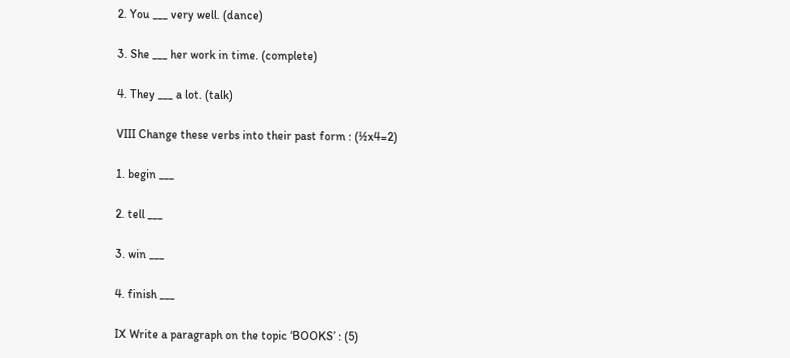2. You ___ very well. (dance)

3. She ___ her work in time. (complete)

4. They ___ a lot. (talk)

VIII Change these verbs into their past form : (½x4=2)

1. begin ___

2. tell ___

3. win ___

4. finish ___

IX Write a paragraph on the topic ‘BOOKS’ : (5)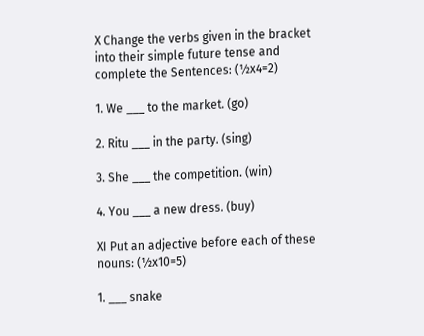X Change the verbs given in the bracket into their simple future tense and complete the Sentences: (½x4=2)

1. We ___ to the market. (go)

2. Ritu ___ in the party. (sing)

3. She ___ the competition. (win)

4. You ___ a new dress. (buy)

XI Put an adjective before each of these nouns: (½x10=5)

1. ___ snake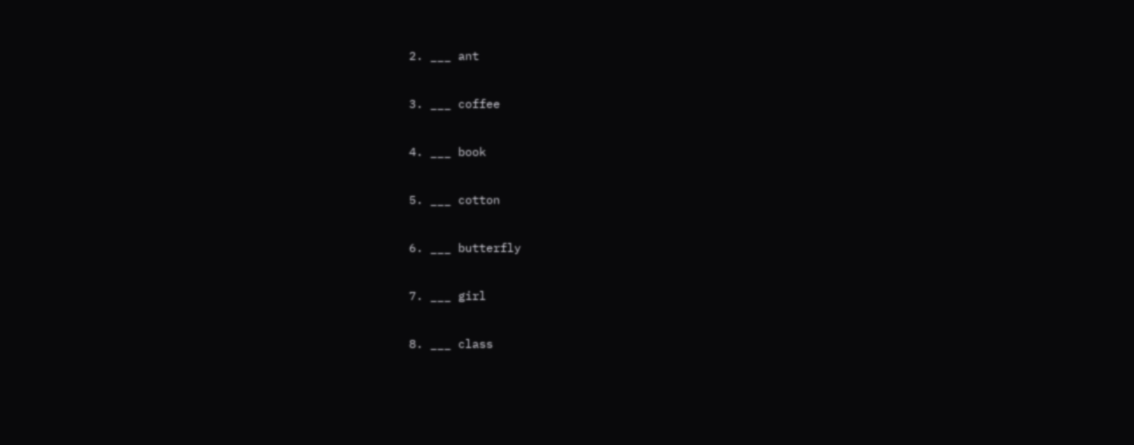2. ___ ant

3. ___ coffee

4. ___ book

5. ___ cotton

6. ___ butterfly

7. ___ girl

8. ___ class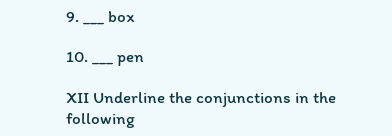9. ___ box

10. ___ pen

XII Underline the conjunctions in the following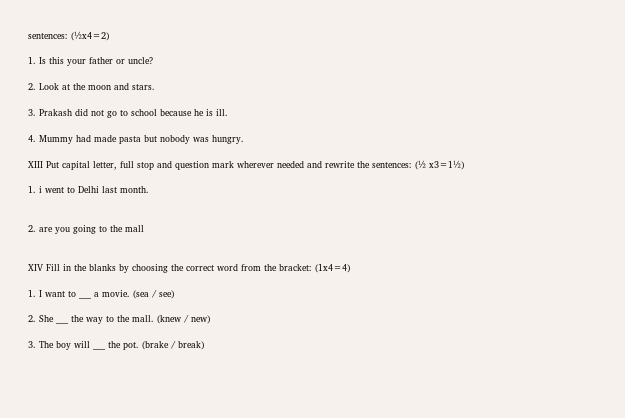sentences: (½x4=2)

1. Is this your father or uncle?

2. Look at the moon and stars.

3. Prakash did not go to school because he is ill.

4. Mummy had made pasta but nobody was hungry.

XIII Put capital letter, full stop and question mark wherever needed and rewrite the sentences: (½ x3=1½)

1. i went to Delhi last month.


2. are you going to the mall


XIV Fill in the blanks by choosing the correct word from the bracket: (1x4=4)

1. I want to ___ a movie. (sea / see)

2. She ___ the way to the mall. (knew / new)

3. The boy will ___ the pot. (brake / break)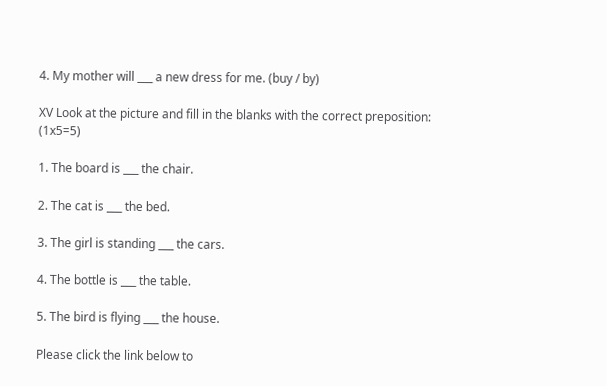4. My mother will ___ a new dress for me. (buy / by)

XV Look at the picture and fill in the blanks with the correct preposition: (1x5=5)

1. The board is ___ the chair.

2. The cat is ___ the bed.

3. The girl is standing ___ the cars.

4. The bottle is ___ the table.

5. The bird is flying ___ the house.

Please click the link below to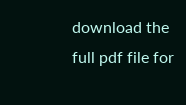download the full pdf file for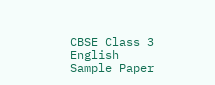CBSE Class 3 English Sample Paper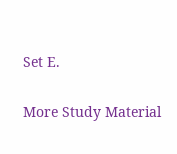Set E.

More Study Material